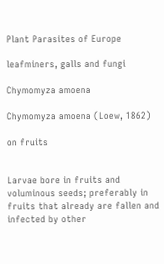Plant Parasites of Europe

leafminers, galls and fungi

Chymomyza amoena

Chymomyza amoena (Loew, 1862)

on fruits


Larvae bore in fruits and voluminous seeds; preferably in fruits that already are fallen and infected by other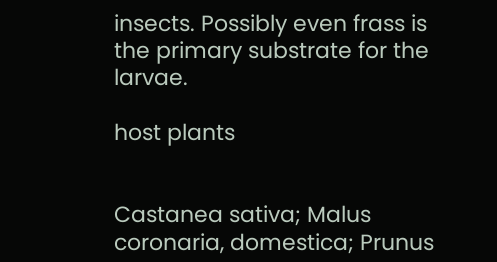insects. Possibly even frass is the primary substrate for the larvae.

host plants


Castanea sativa; Malus coronaria, domestica; Prunus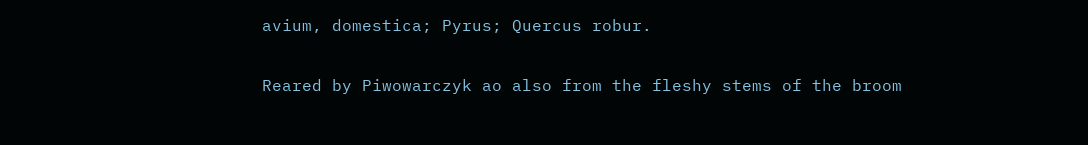avium, domestica; Pyrus; Quercus robur.

Reared by Piwowarczyk ao also from the fleshy stems of the broom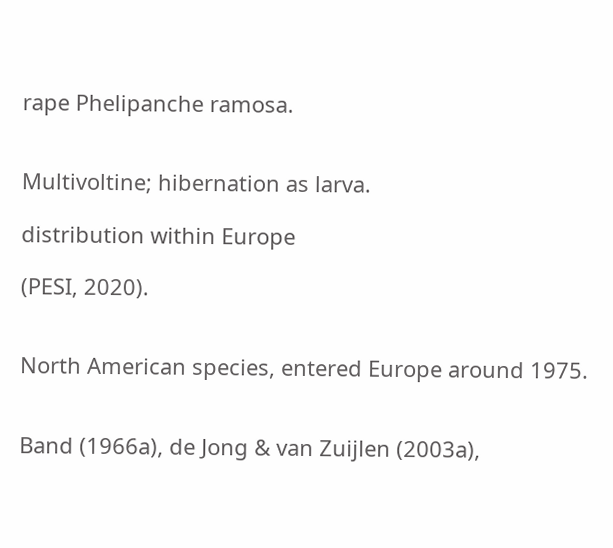rape Phelipanche ramosa.


Multivoltine; hibernation as larva.

distribution within Europe

(PESI, 2020).


North American species, entered Europe around 1975.


Band (1966a), de Jong & van Zuijlen (2003a),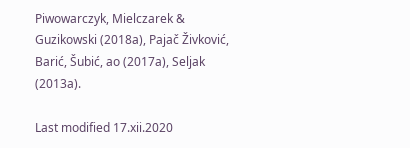Piwowarczyk, Mielczarek & Guzikowski (2018a), Pajač Živković, Barić, Šubić, ao (2017a), Seljak (2013a).

Last modified 17.xii.2020